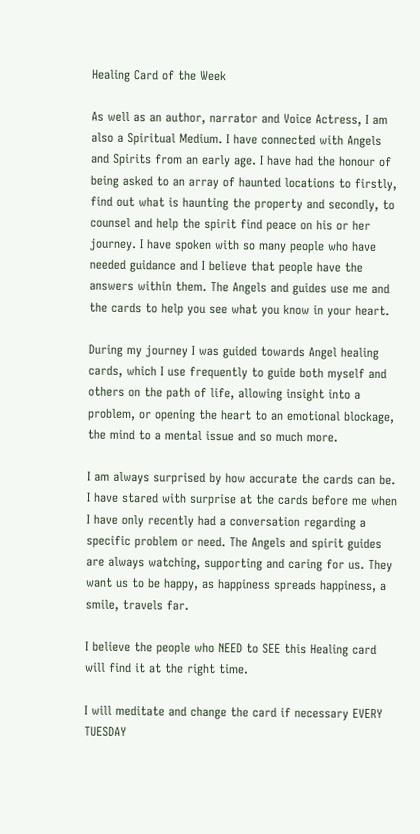Healing Card of the Week

As well as an author, narrator and Voice Actress, I am also a Spiritual Medium. I have connected with Angels and Spirits from an early age. I have had the honour of being asked to an array of haunted locations to firstly, find out what is haunting the property and secondly, to counsel and help the spirit find peace on his or her journey. I have spoken with so many people who have needed guidance and I believe that people have the answers within them. The Angels and guides use me and the cards to help you see what you know in your heart.

During my journey I was guided towards Angel healing cards, which I use frequently to guide both myself and others on the path of life, allowing insight into a problem, or opening the heart to an emotional blockage, the mind to a mental issue and so much more.

I am always surprised by how accurate the cards can be. I have stared with surprise at the cards before me when I have only recently had a conversation regarding a specific problem or need. The Angels and spirit guides are always watching, supporting and caring for us. They want us to be happy, as happiness spreads happiness, a smile, travels far.

I believe the people who NEED to SEE this Healing card will find it at the right time.

I will meditate and change the card if necessary EVERY TUESDAY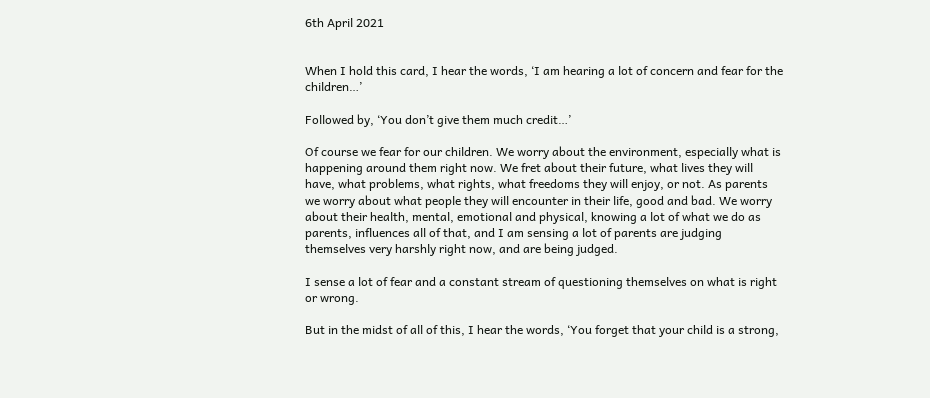6th April 2021


When I hold this card, I hear the words, ‘I am hearing a lot of concern and fear for the children…’

Followed by, ‘You don’t give them much credit…’

Of course we fear for our children. We worry about the environment, especially what is happening around them right now. We fret about their future, what lives they will have, what problems, what rights, what freedoms they will enjoy, or not. As parents we worry about what people they will encounter in their life, good and bad. We worry about their health, mental, emotional and physical, knowing a lot of what we do as parents, influences all of that, and I am sensing a lot of parents are judging themselves very harshly right now, and are being judged.

I sense a lot of fear and a constant stream of questioning themselves on what is right or wrong.

But in the midst of all of this, I hear the words, ‘You forget that your child is a strong,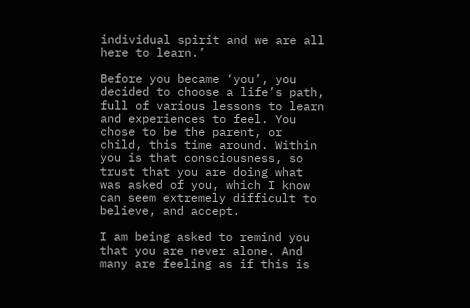individual spirit and we are all here to learn.’

Before you became ‘you’, you decided to choose a life’s path, full of various lessons to learn and experiences to feel. You chose to be the parent, or child, this time around. Within you is that consciousness, so trust that you are doing what was asked of you, which I know can seem extremely difficult to believe, and accept.

I am being asked to remind you that you are never alone. And many are feeling as if this is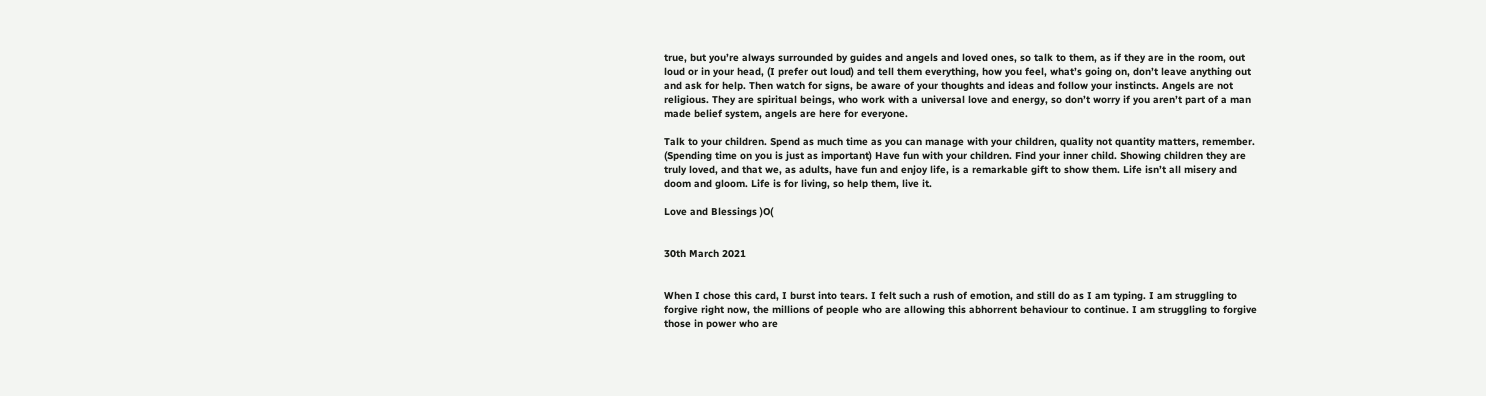true, but you’re always surrounded by guides and angels and loved ones, so talk to them, as if they are in the room, out loud or in your head, (I prefer out loud) and tell them everything, how you feel, what’s going on, don’t leave anything out and ask for help. Then watch for signs, be aware of your thoughts and ideas and follow your instincts. Angels are not religious. They are spiritual beings, who work with a universal love and energy, so don’t worry if you aren’t part of a man made belief system, angels are here for everyone.

Talk to your children. Spend as much time as you can manage with your children, quality not quantity matters, remember. (Spending time on you is just as important) Have fun with your children. Find your inner child. Showing children they are truly loved, and that we, as adults, have fun and enjoy life, is a remarkable gift to show them. Life isn’t all misery and doom and gloom. Life is for living, so help them, live it.

Love and Blessings )O(


30th March 2021


When I chose this card, I burst into tears. I felt such a rush of emotion, and still do as I am typing. I am struggling to forgive right now, the millions of people who are allowing this abhorrent behaviour to continue. I am struggling to forgive those in power who are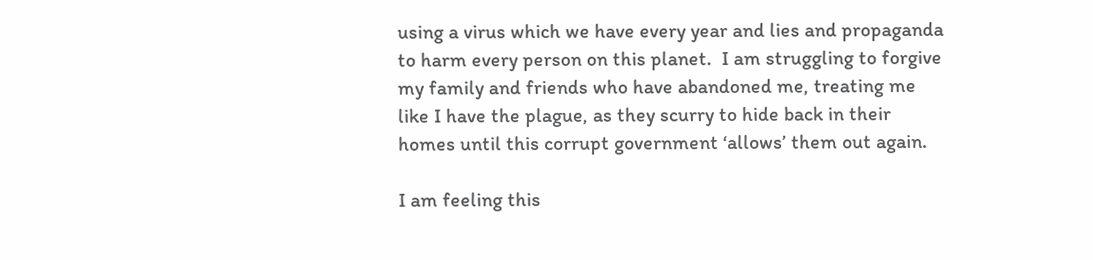using a virus which we have every year and lies and propaganda to harm every person on this planet.  I am struggling to forgive my family and friends who have abandoned me, treating me like I have the plague, as they scurry to hide back in their homes until this corrupt government ‘allows’ them out again.

I am feeling this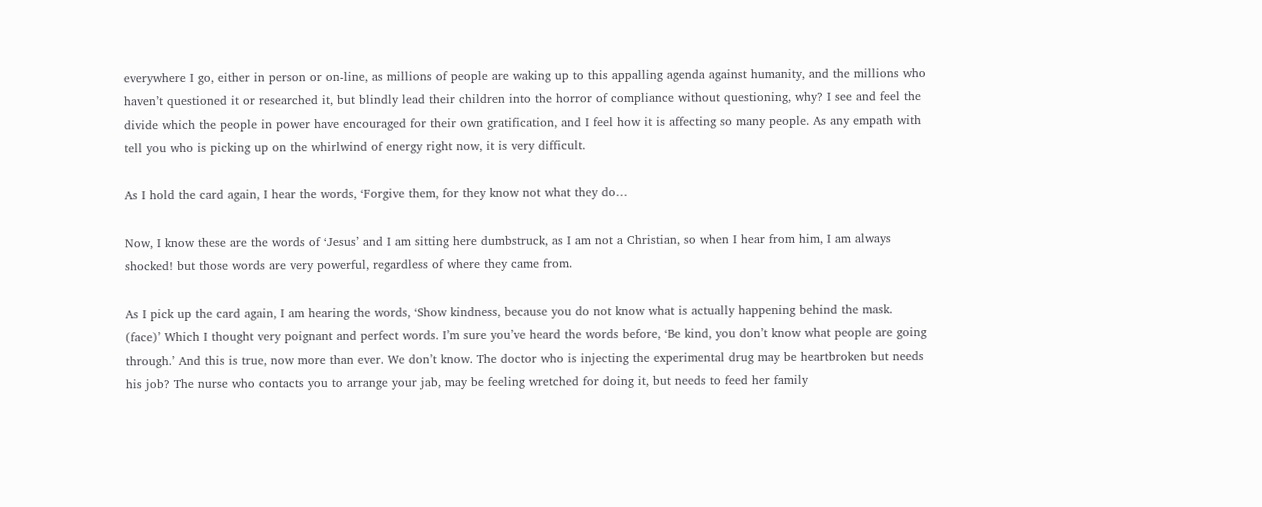everywhere I go, either in person or on-line, as millions of people are waking up to this appalling agenda against humanity, and the millions who haven’t questioned it or researched it, but blindly lead their children into the horror of compliance without questioning, why? I see and feel the divide which the people in power have encouraged for their own gratification, and I feel how it is affecting so many people. As any empath with tell you who is picking up on the whirlwind of energy right now, it is very difficult.

As I hold the card again, I hear the words, ‘Forgive them, for they know not what they do…

Now, I know these are the words of ‘Jesus’ and I am sitting here dumbstruck, as I am not a Christian, so when I hear from him, I am always shocked! but those words are very powerful, regardless of where they came from.

As I pick up the card again, I am hearing the words, ‘Show kindness, because you do not know what is actually happening behind the mask. (face)’ Which I thought very poignant and perfect words. I’m sure you’ve heard the words before, ‘Be kind, you don’t know what people are going through.’ And this is true, now more than ever. We don’t know. The doctor who is injecting the experimental drug may be heartbroken but needs his job? The nurse who contacts you to arrange your jab, may be feeling wretched for doing it, but needs to feed her family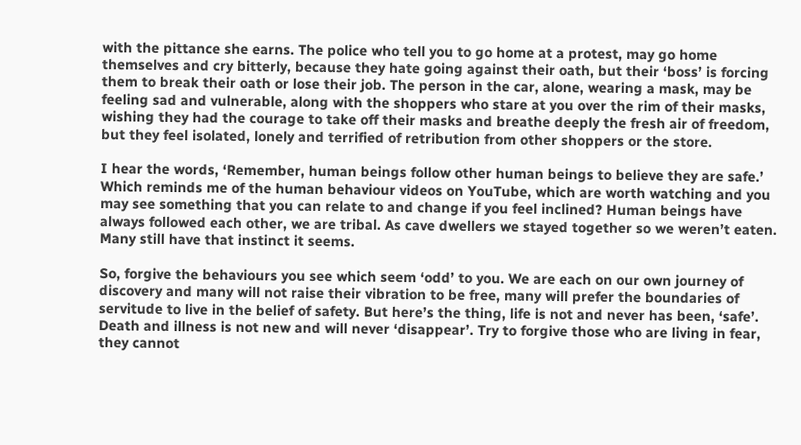with the pittance she earns. The police who tell you to go home at a protest, may go home themselves and cry bitterly, because they hate going against their oath, but their ‘boss’ is forcing them to break their oath or lose their job. The person in the car, alone, wearing a mask, may be feeling sad and vulnerable, along with the shoppers who stare at you over the rim of their masks, wishing they had the courage to take off their masks and breathe deeply the fresh air of freedom, but they feel isolated, lonely and terrified of retribution from other shoppers or the store.

I hear the words, ‘Remember, human beings follow other human beings to believe they are safe.’ Which reminds me of the human behaviour videos on YouTube, which are worth watching and you may see something that you can relate to and change if you feel inclined? Human beings have always followed each other, we are tribal. As cave dwellers we stayed together so we weren’t eaten. Many still have that instinct it seems.

So, forgive the behaviours you see which seem ‘odd’ to you. We are each on our own journey of discovery and many will not raise their vibration to be free, many will prefer the boundaries of servitude to live in the belief of safety. But here’s the thing, life is not and never has been, ‘safe’. Death and illness is not new and will never ‘disappear’. Try to forgive those who are living in fear, they cannot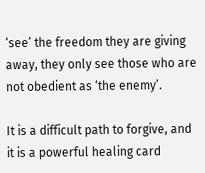‘see’ the freedom they are giving away, they only see those who are not obedient as ‘the enemy’.

It is a difficult path to forgive, and it is a powerful healing card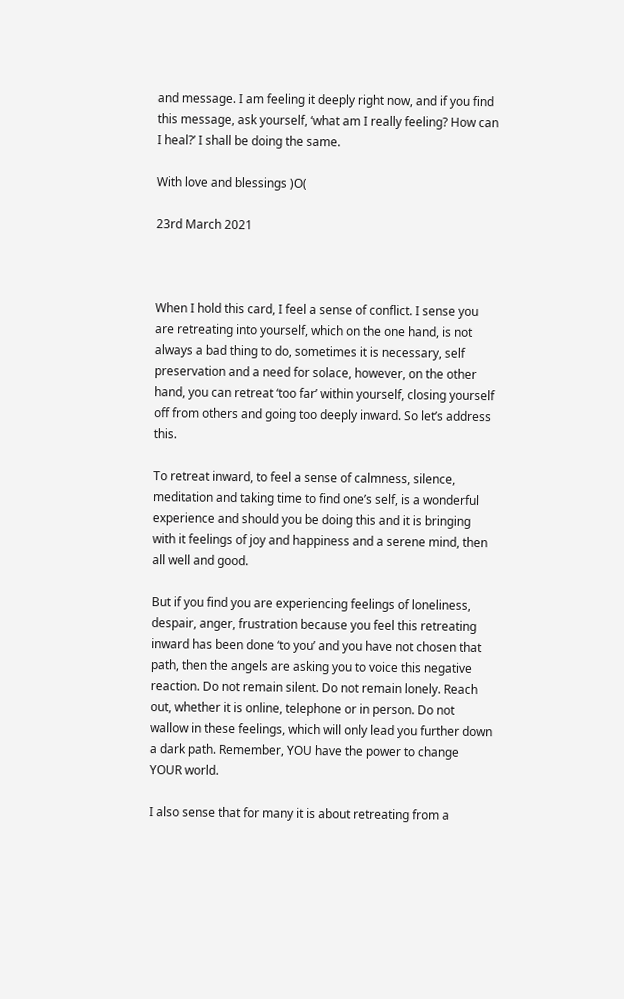and message. I am feeling it deeply right now, and if you find this message, ask yourself, ‘what am I really feeling? How can I heal?’ I shall be doing the same.

With love and blessings )O(

23rd March 2021



When I hold this card, I feel a sense of conflict. I sense you are retreating into yourself, which on the one hand, is not always a bad thing to do, sometimes it is necessary, self preservation and a need for solace, however, on the other hand, you can retreat ‘too far’ within yourself, closing yourself off from others and going too deeply inward. So let’s address this.

To retreat inward, to feel a sense of calmness, silence, meditation and taking time to find one’s self, is a wonderful experience and should you be doing this and it is bringing with it feelings of joy and happiness and a serene mind, then all well and good.

But if you find you are experiencing feelings of loneliness, despair, anger, frustration because you feel this retreating inward has been done ‘to you’ and you have not chosen that path, then the angels are asking you to voice this negative reaction. Do not remain silent. Do not remain lonely. Reach out, whether it is online, telephone or in person. Do not wallow in these feelings, which will only lead you further down a dark path. Remember, YOU have the power to change YOUR world.

I also sense that for many it is about retreating from a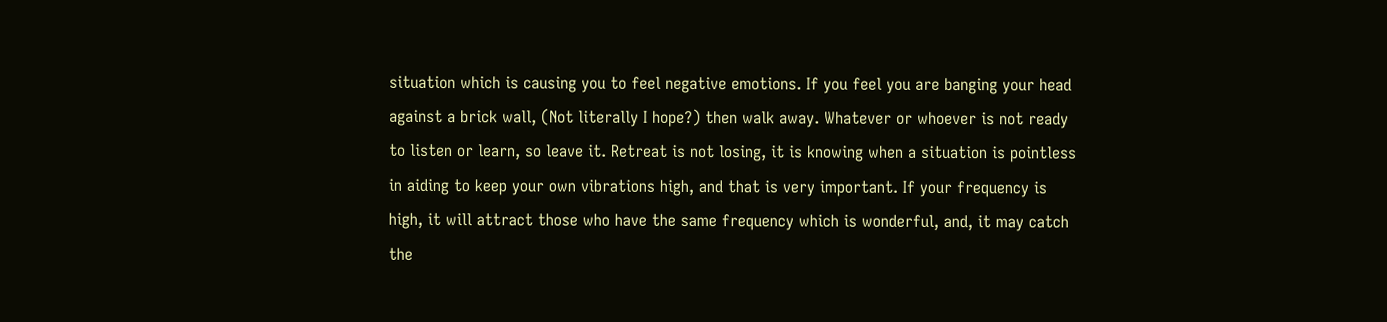situation which is causing you to feel negative emotions. If you feel you are banging your head against a brick wall, (Not literally I hope?) then walk away. Whatever or whoever is not ready to listen or learn, so leave it. Retreat is not losing, it is knowing when a situation is pointless in aiding to keep your own vibrations high, and that is very important. If your frequency is high, it will attract those who have the same frequency which is wonderful, and, it may catch the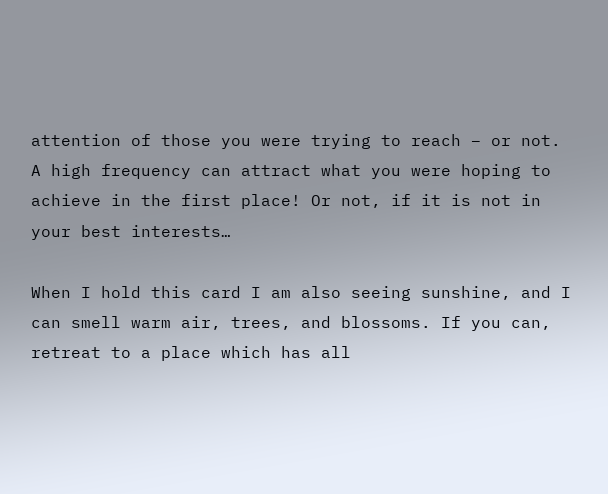attention of those you were trying to reach – or not. A high frequency can attract what you were hoping to achieve in the first place! Or not, if it is not in your best interests…

When I hold this card I am also seeing sunshine, and I can smell warm air, trees, and blossoms. If you can, retreat to a place which has all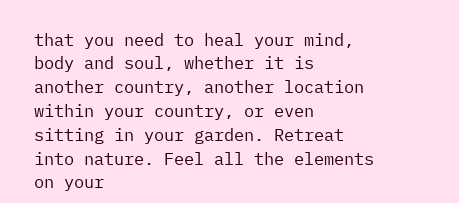that you need to heal your mind, body and soul, whether it is another country, another location within your country, or even sitting in your garden. Retreat into nature. Feel all the elements on your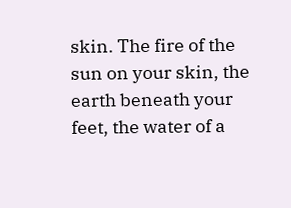skin. The fire of the sun on your skin, the earth beneath your feet, the water of a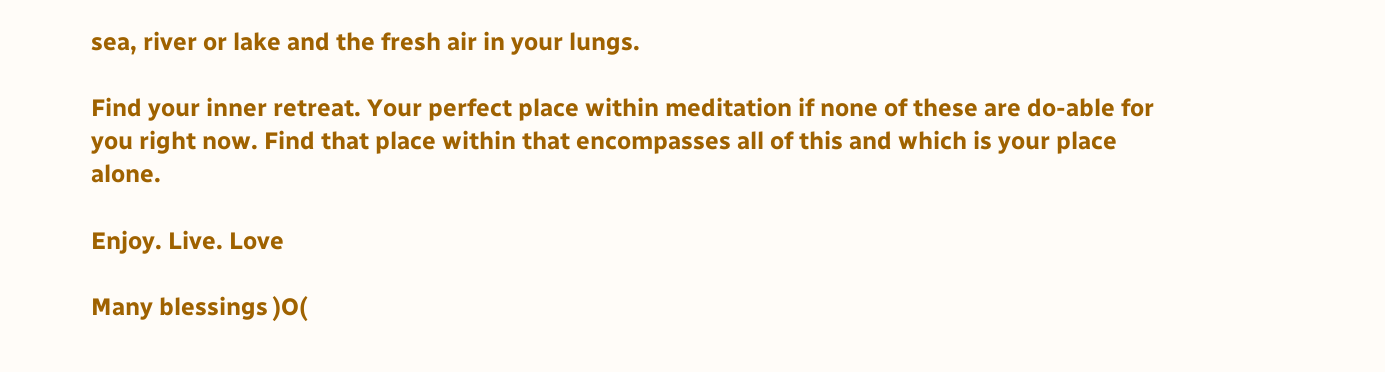sea, river or lake and the fresh air in your lungs.

Find your inner retreat. Your perfect place within meditation if none of these are do-able for you right now. Find that place within that encompasses all of this and which is your place alone.

Enjoy. Live. Love

Many blessings )O(